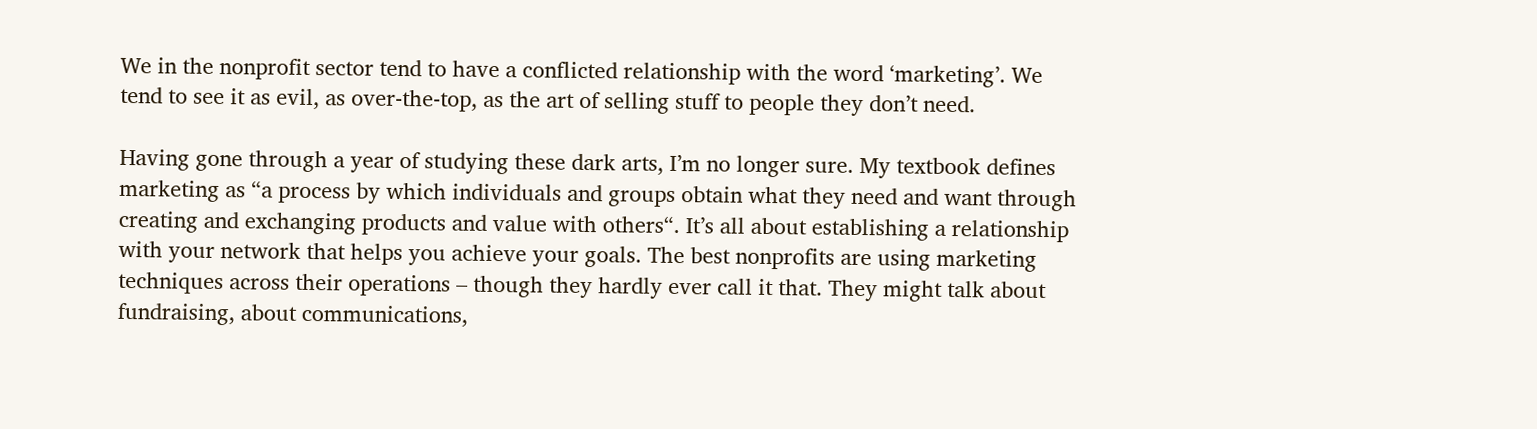We in the nonprofit sector tend to have a conflicted relationship with the word ‘marketing’. We tend to see it as evil, as over-the-top, as the art of selling stuff to people they don’t need.

Having gone through a year of studying these dark arts, I’m no longer sure. My textbook defines marketing as “a process by which individuals and groups obtain what they need and want through creating and exchanging products and value with others“. It’s all about establishing a relationship with your network that helps you achieve your goals. The best nonprofits are using marketing techniques across their operations – though they hardly ever call it that. They might talk about fundraising, about communications,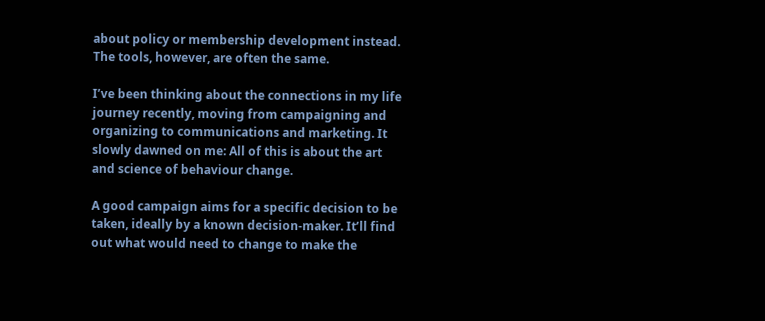about policy or membership development instead. The tools, however, are often the same.

I’ve been thinking about the connections in my life journey recently, moving from campaigning and organizing to communications and marketing. It slowly dawned on me: All of this is about the art and science of behaviour change.

A good campaign aims for a specific decision to be taken, ideally by a known decision-maker. It’ll find out what would need to change to make the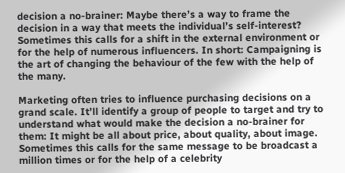decision a no-brainer: Maybe there’s a way to frame the decision in a way that meets the individual’s self-interest? Sometimes this calls for a shift in the external environment or for the help of numerous influencers. In short: Campaigning is the art of changing the behaviour of the few with the help of the many.

Marketing often tries to influence purchasing decisions on a grand scale. It’ll identify a group of people to target and try to understand what would make the decision a no-brainer for them: It might be all about price, about quality, about image. Sometimes this calls for the same message to be broadcast a million times or for the help of a celebrity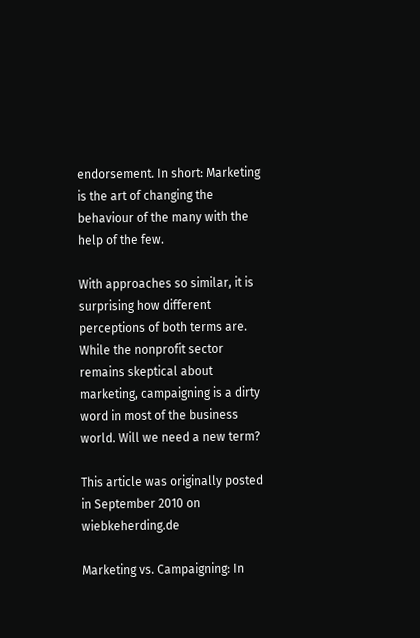endorsement. In short: Marketing is the art of changing the behaviour of the many with the help of the few.

With approaches so similar, it is surprising how different perceptions of both terms are. While the nonprofit sector remains skeptical about marketing, campaigning is a dirty word in most of the business world. Will we need a new term?

This article was originally posted in September 2010 on wiebkeherding.de

Marketing vs. Campaigning: In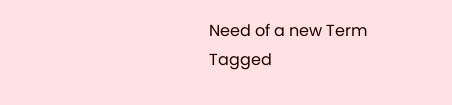Need of a new Term
Tagged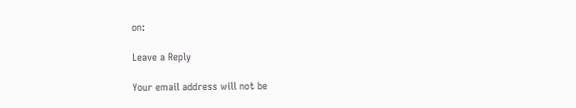on:

Leave a Reply

Your email address will not be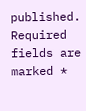published. Required fields are marked *